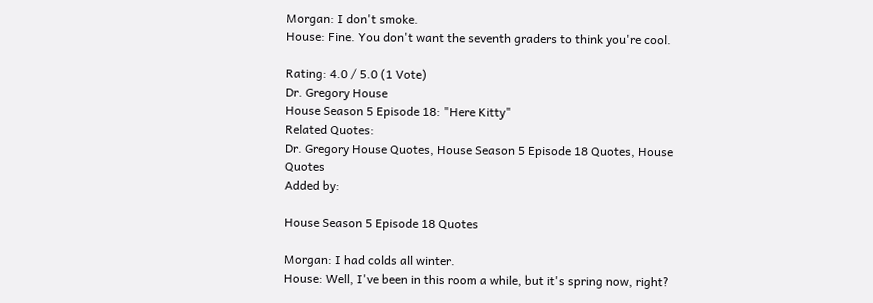Morgan: I don't smoke.
House: Fine. You don't want the seventh graders to think you're cool.

Rating: 4.0 / 5.0 (1 Vote)
Dr. Gregory House
House Season 5 Episode 18: "Here Kitty"
Related Quotes:
Dr. Gregory House Quotes, House Season 5 Episode 18 Quotes, House Quotes
Added by:

House Season 5 Episode 18 Quotes

Morgan: I had colds all winter.
House: Well, I've been in this room a while, but it's spring now, right?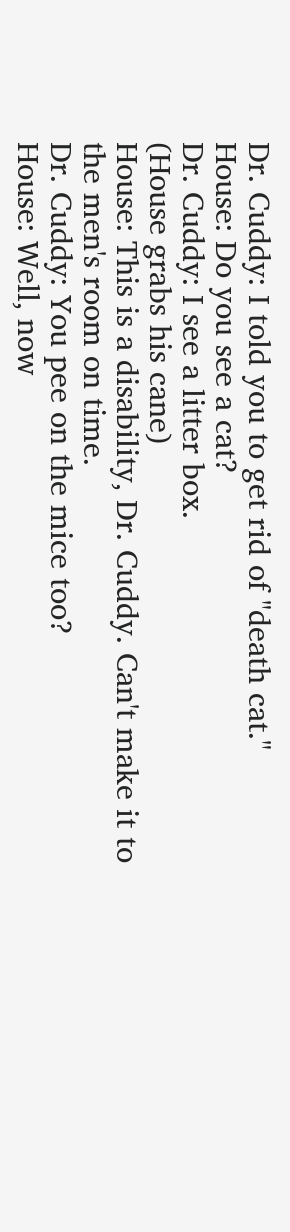Dr. Cuddy: I told you to get rid of "death cat."
House: Do you see a cat?
Dr. Cuddy: I see a litter box.
(House grabs his cane)
House: This is a disability, Dr. Cuddy. Can't make it to the men's room on time.
Dr. Cuddy: You pee on the mice too?
House: Well, now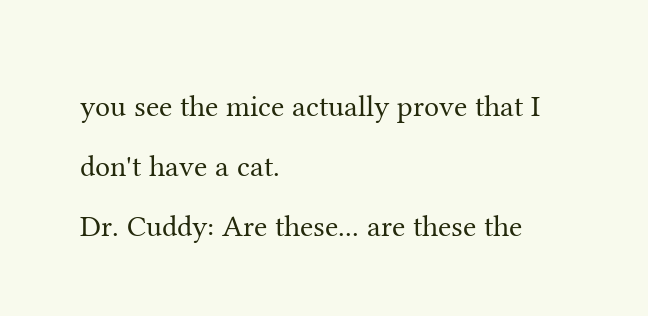you see the mice actually prove that I don't have a cat.
Dr. Cuddy: Are these... are these the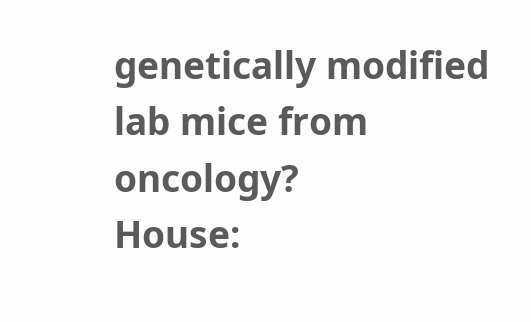genetically modified lab mice from oncology?
House: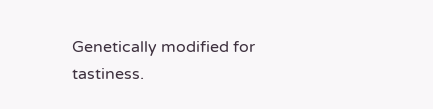Genetically modified for tastiness.